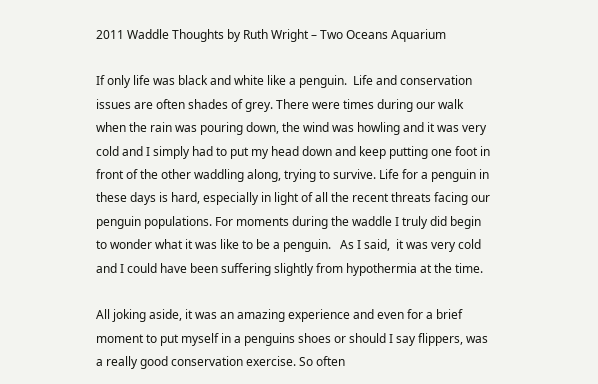2011 Waddle Thoughts by Ruth Wright – Two Oceans Aquarium

If only life was black and white like a penguin.  Life and conservation issues are often shades of grey. There were times during our walk when the rain was pouring down, the wind was howling and it was very cold and I simply had to put my head down and keep putting one foot in front of the other waddling along, trying to survive. Life for a penguin in these days is hard, especially in light of all the recent threats facing our penguin populations. For moments during the waddle I truly did begin to wonder what it was like to be a penguin.   As I said,  it was very cold and I could have been suffering slightly from hypothermia at the time.

All joking aside, it was an amazing experience and even for a brief moment to put myself in a penguins shoes or should I say flippers, was a really good conservation exercise. So often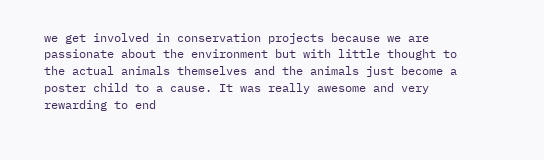we get involved in conservation projects because we are passionate about the environment but with little thought to the actual animals themselves and the animals just become a poster child to a cause. It was really awesome and very rewarding to end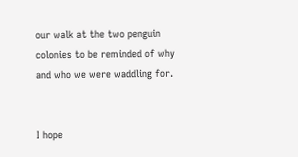our walk at the two penguin colonies to be reminded of why and who we were waddling for.


I hope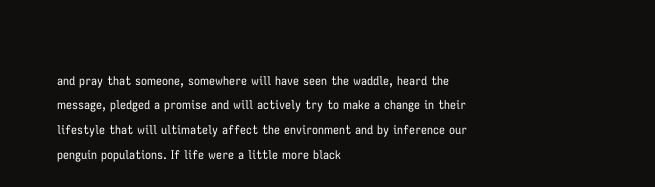and pray that someone, somewhere will have seen the waddle, heard the message, pledged a promise and will actively try to make a change in their lifestyle that will ultimately affect the environment and by inference our penguin populations. If life were a little more black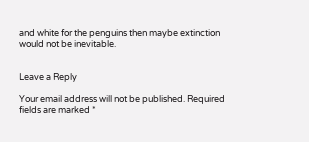and white for the penguins then maybe extinction would not be inevitable.


Leave a Reply

Your email address will not be published. Required fields are marked *